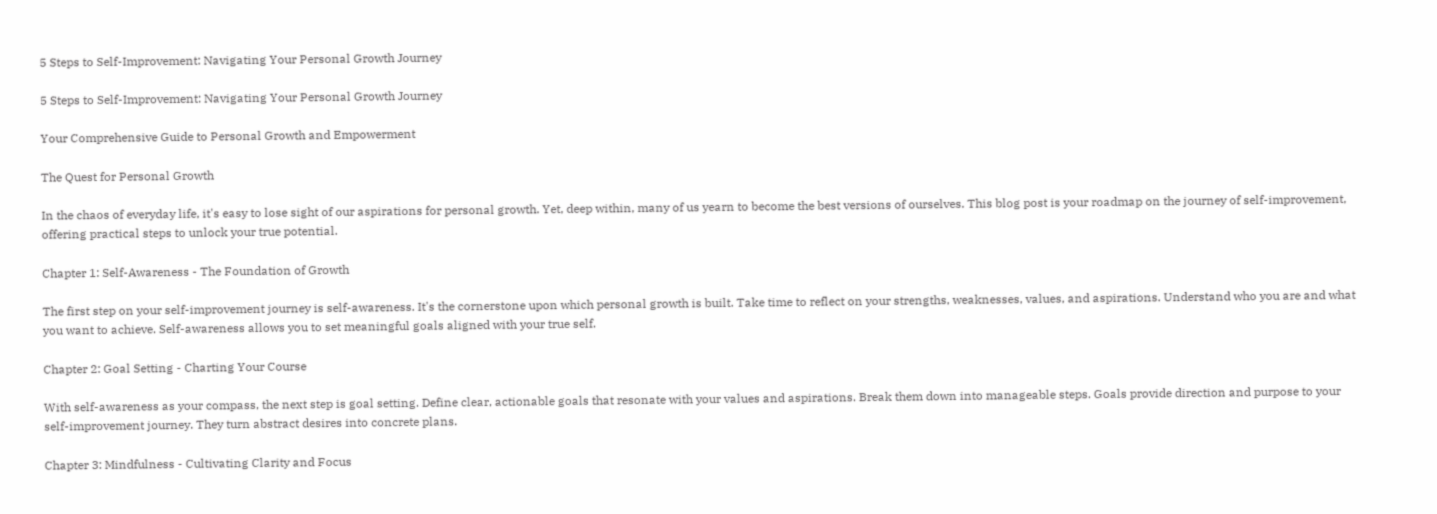5 Steps to Self-Improvement: Navigating Your Personal Growth Journey

5 Steps to Self-Improvement: Navigating Your Personal Growth Journey

Your Comprehensive Guide to Personal Growth and Empowerment

The Quest for Personal Growth

In the chaos of everyday life, it's easy to lose sight of our aspirations for personal growth. Yet, deep within, many of us yearn to become the best versions of ourselves. This blog post is your roadmap on the journey of self-improvement, offering practical steps to unlock your true potential.

Chapter 1: Self-Awareness - The Foundation of Growth

The first step on your self-improvement journey is self-awareness. It's the cornerstone upon which personal growth is built. Take time to reflect on your strengths, weaknesses, values, and aspirations. Understand who you are and what you want to achieve. Self-awareness allows you to set meaningful goals aligned with your true self.

Chapter 2: Goal Setting - Charting Your Course

With self-awareness as your compass, the next step is goal setting. Define clear, actionable goals that resonate with your values and aspirations. Break them down into manageable steps. Goals provide direction and purpose to your self-improvement journey. They turn abstract desires into concrete plans.

Chapter 3: Mindfulness - Cultivating Clarity and Focus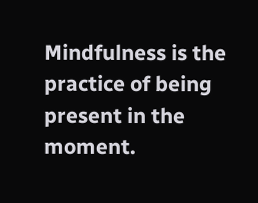Mindfulness is the practice of being present in the moment.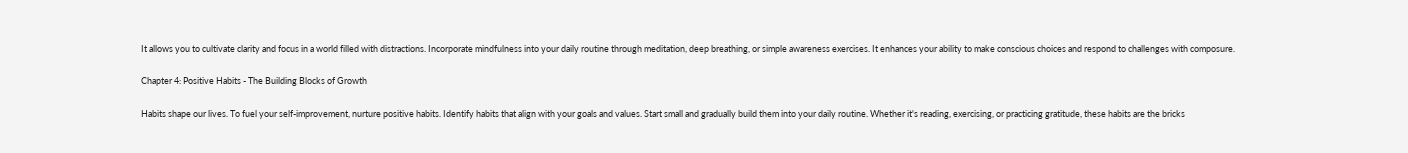It allows you to cultivate clarity and focus in a world filled with distractions. Incorporate mindfulness into your daily routine through meditation, deep breathing, or simple awareness exercises. It enhances your ability to make conscious choices and respond to challenges with composure.

Chapter 4: Positive Habits - The Building Blocks of Growth

Habits shape our lives. To fuel your self-improvement, nurture positive habits. Identify habits that align with your goals and values. Start small and gradually build them into your daily routine. Whether it's reading, exercising, or practicing gratitude, these habits are the bricks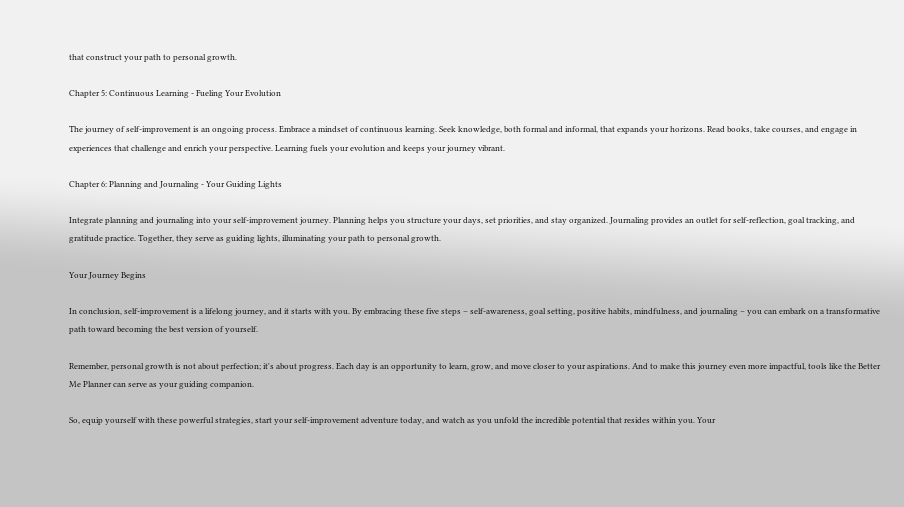that construct your path to personal growth.

Chapter 5: Continuous Learning - Fueling Your Evolution

The journey of self-improvement is an ongoing process. Embrace a mindset of continuous learning. Seek knowledge, both formal and informal, that expands your horizons. Read books, take courses, and engage in experiences that challenge and enrich your perspective. Learning fuels your evolution and keeps your journey vibrant.

Chapter 6: Planning and Journaling - Your Guiding Lights

Integrate planning and journaling into your self-improvement journey. Planning helps you structure your days, set priorities, and stay organized. Journaling provides an outlet for self-reflection, goal tracking, and gratitude practice. Together, they serve as guiding lights, illuminating your path to personal growth.

Your Journey Begins

In conclusion, self-improvement is a lifelong journey, and it starts with you. By embracing these five steps – self-awareness, goal setting, positive habits, mindfulness, and journaling – you can embark on a transformative path toward becoming the best version of yourself.

Remember, personal growth is not about perfection; it's about progress. Each day is an opportunity to learn, grow, and move closer to your aspirations. And to make this journey even more impactful, tools like the Better Me Planner can serve as your guiding companion.

So, equip yourself with these powerful strategies, start your self-improvement adventure today, and watch as you unfold the incredible potential that resides within you. Your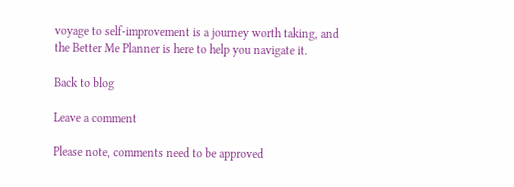voyage to self-improvement is a journey worth taking, and the Better Me Planner is here to help you navigate it.

Back to blog

Leave a comment

Please note, comments need to be approved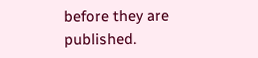before they are published.